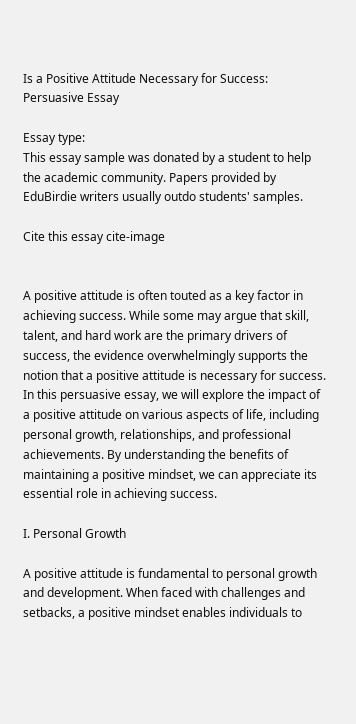Is a Positive Attitude Necessary for Success: Persuasive Essay

Essay type:
This essay sample was donated by a student to help the academic community. Papers provided by EduBirdie writers usually outdo students' samples.

Cite this essay cite-image


A positive attitude is often touted as a key factor in achieving success. While some may argue that skill, talent, and hard work are the primary drivers of success, the evidence overwhelmingly supports the notion that a positive attitude is necessary for success. In this persuasive essay, we will explore the impact of a positive attitude on various aspects of life, including personal growth, relationships, and professional achievements. By understanding the benefits of maintaining a positive mindset, we can appreciate its essential role in achieving success.

I. Personal Growth

A positive attitude is fundamental to personal growth and development. When faced with challenges and setbacks, a positive mindset enables individuals to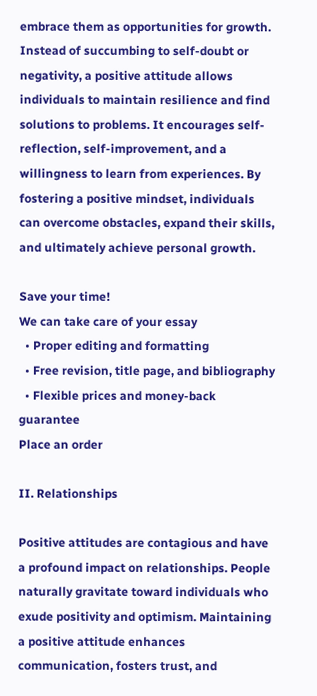embrace them as opportunities for growth. Instead of succumbing to self-doubt or negativity, a positive attitude allows individuals to maintain resilience and find solutions to problems. It encourages self-reflection, self-improvement, and a willingness to learn from experiences. By fostering a positive mindset, individuals can overcome obstacles, expand their skills, and ultimately achieve personal growth.

Save your time!
We can take care of your essay
  • Proper editing and formatting
  • Free revision, title page, and bibliography
  • Flexible prices and money-back guarantee
Place an order

II. Relationships

Positive attitudes are contagious and have a profound impact on relationships. People naturally gravitate toward individuals who exude positivity and optimism. Maintaining a positive attitude enhances communication, fosters trust, and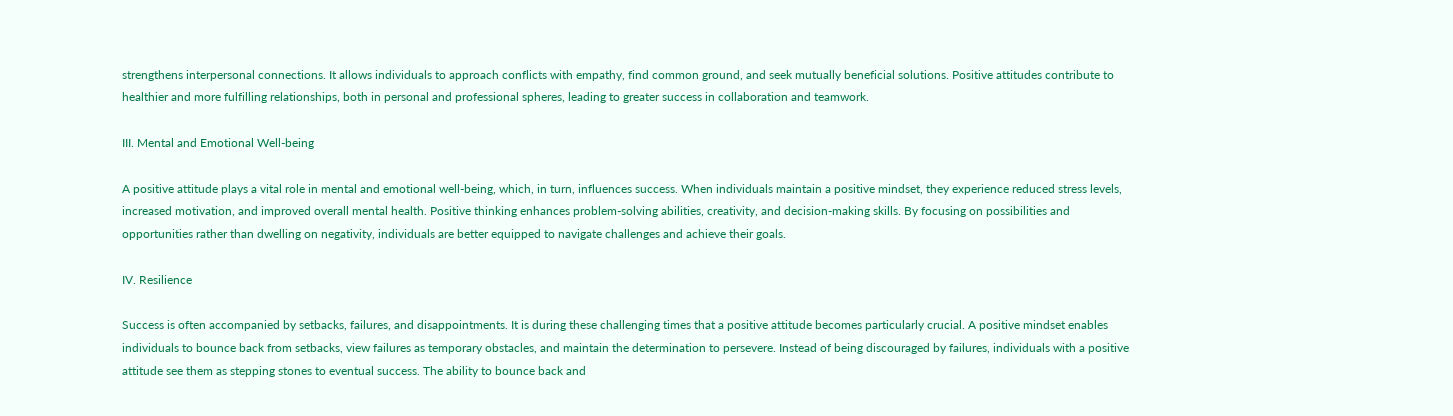strengthens interpersonal connections. It allows individuals to approach conflicts with empathy, find common ground, and seek mutually beneficial solutions. Positive attitudes contribute to healthier and more fulfilling relationships, both in personal and professional spheres, leading to greater success in collaboration and teamwork.

III. Mental and Emotional Well-being

A positive attitude plays a vital role in mental and emotional well-being, which, in turn, influences success. When individuals maintain a positive mindset, they experience reduced stress levels, increased motivation, and improved overall mental health. Positive thinking enhances problem-solving abilities, creativity, and decision-making skills. By focusing on possibilities and opportunities rather than dwelling on negativity, individuals are better equipped to navigate challenges and achieve their goals.

IV. Resilience

Success is often accompanied by setbacks, failures, and disappointments. It is during these challenging times that a positive attitude becomes particularly crucial. A positive mindset enables individuals to bounce back from setbacks, view failures as temporary obstacles, and maintain the determination to persevere. Instead of being discouraged by failures, individuals with a positive attitude see them as stepping stones to eventual success. The ability to bounce back and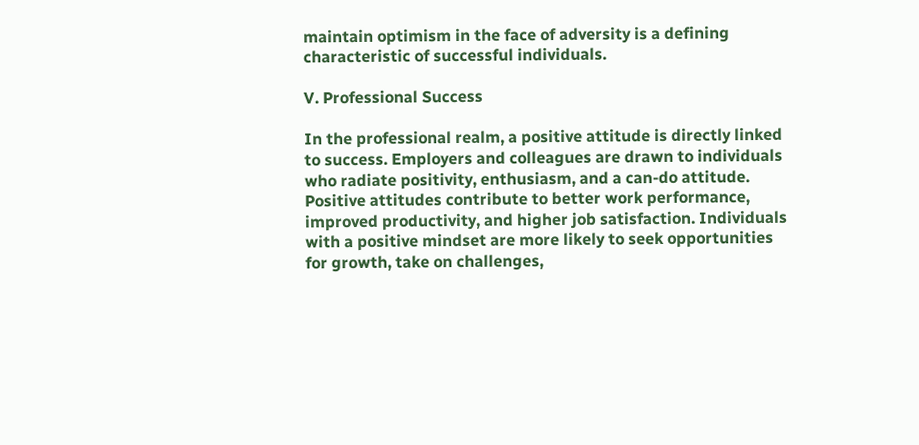maintain optimism in the face of adversity is a defining characteristic of successful individuals.

V. Professional Success

In the professional realm, a positive attitude is directly linked to success. Employers and colleagues are drawn to individuals who radiate positivity, enthusiasm, and a can-do attitude. Positive attitudes contribute to better work performance, improved productivity, and higher job satisfaction. Individuals with a positive mindset are more likely to seek opportunities for growth, take on challenges,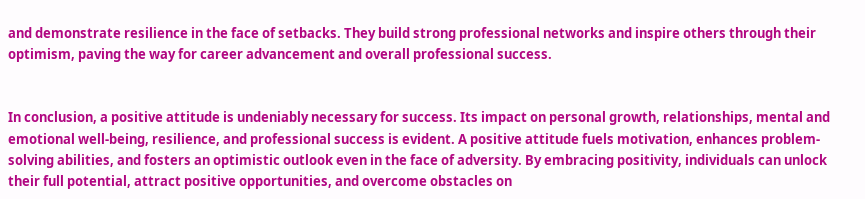and demonstrate resilience in the face of setbacks. They build strong professional networks and inspire others through their optimism, paving the way for career advancement and overall professional success.


In conclusion, a positive attitude is undeniably necessary for success. Its impact on personal growth, relationships, mental and emotional well-being, resilience, and professional success is evident. A positive attitude fuels motivation, enhances problem-solving abilities, and fosters an optimistic outlook even in the face of adversity. By embracing positivity, individuals can unlock their full potential, attract positive opportunities, and overcome obstacles on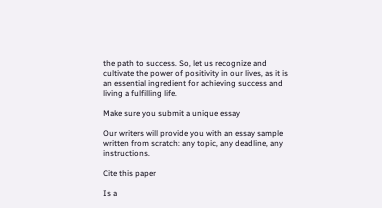the path to success. So, let us recognize and cultivate the power of positivity in our lives, as it is an essential ingredient for achieving success and living a fulfilling life.

Make sure you submit a unique essay

Our writers will provide you with an essay sample written from scratch: any topic, any deadline, any instructions.

Cite this paper

Is a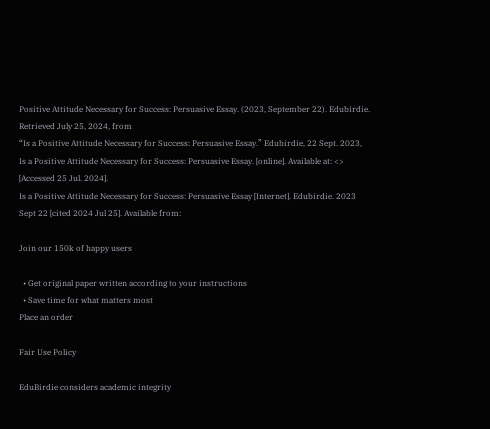Positive Attitude Necessary for Success: Persuasive Essay. (2023, September 22). Edubirdie. Retrieved July 25, 2024, from
“Is a Positive Attitude Necessary for Success: Persuasive Essay.” Edubirdie, 22 Sept. 2023,
Is a Positive Attitude Necessary for Success: Persuasive Essay. [online]. Available at: <> [Accessed 25 Jul. 2024].
Is a Positive Attitude Necessary for Success: Persuasive Essay [Internet]. Edubirdie. 2023 Sept 22 [cited 2024 Jul 25]. Available from:

Join our 150k of happy users

  • Get original paper written according to your instructions
  • Save time for what matters most
Place an order

Fair Use Policy

EduBirdie considers academic integrity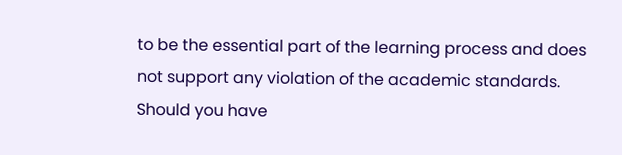to be the essential part of the learning process and does not support any violation of the academic standards. Should you have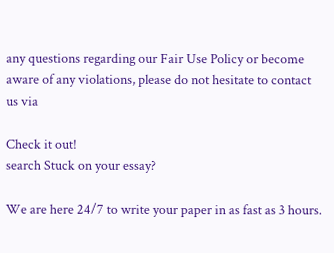any questions regarding our Fair Use Policy or become aware of any violations, please do not hesitate to contact us via

Check it out!
search Stuck on your essay?

We are here 24/7 to write your paper in as fast as 3 hours.